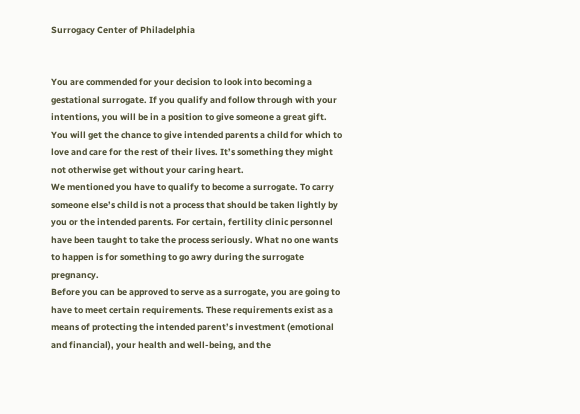Surrogacy Center of Philadelphia


You are commended for your decision to look into becoming a gestational surrogate. If you qualify and follow through with your intentions, you will be in a position to give someone a great gift. You will get the chance to give intended parents a child for which to love and care for the rest of their lives. It’s something they might not otherwise get without your caring heart.
We mentioned you have to qualify to become a surrogate. To carry someone else’s child is not a process that should be taken lightly by you or the intended parents. For certain, fertility clinic personnel have been taught to take the process seriously. What no one wants to happen is for something to go awry during the surrogate pregnancy.
Before you can be approved to serve as a surrogate, you are going to have to meet certain requirements. These requirements exist as a means of protecting the intended parent’s investment (emotional and financial), your health and well-being, and the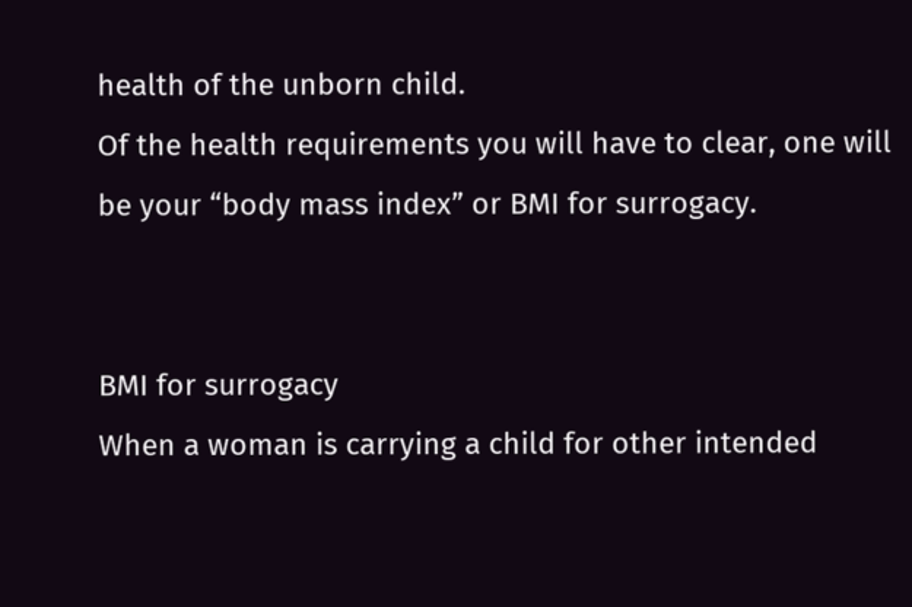health of the unborn child.
Of the health requirements you will have to clear, one will be your “body mass index” or BMI for surrogacy.


BMI for surrogacy
When a woman is carrying a child for other intended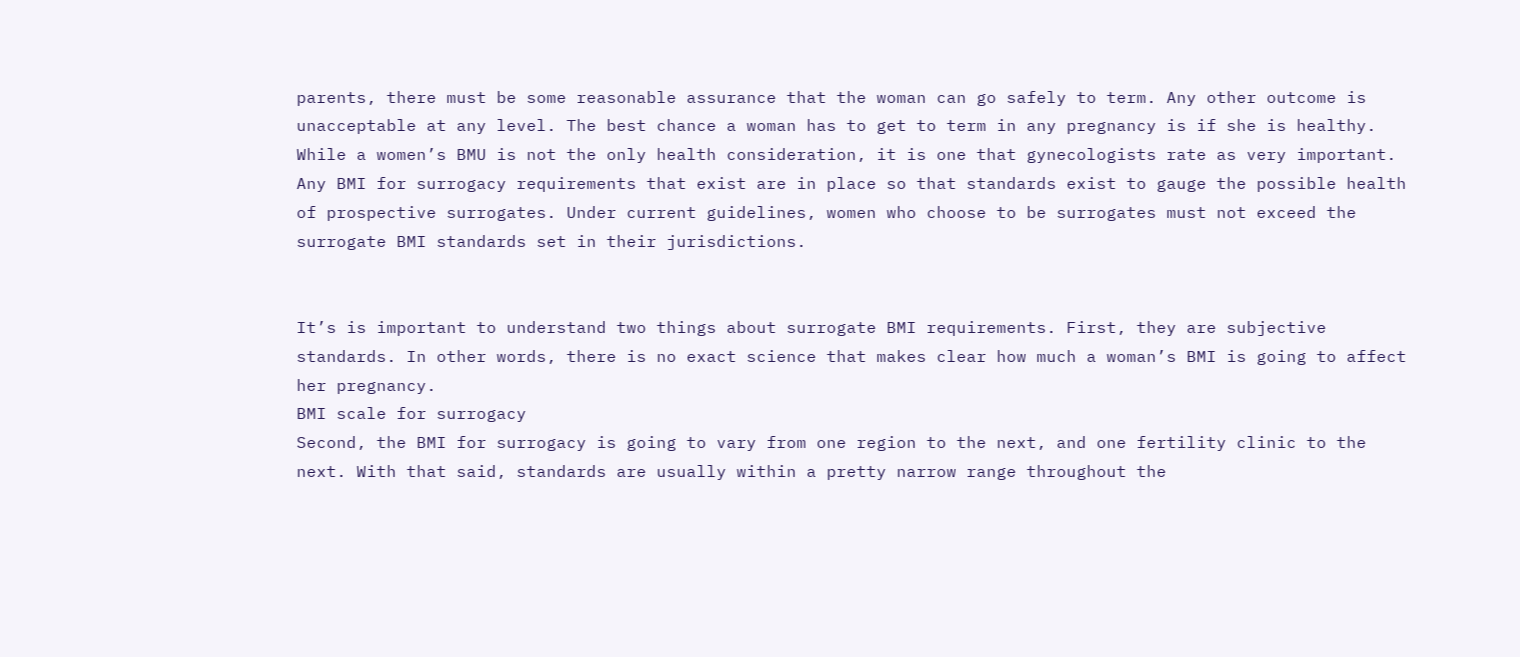parents, there must be some reasonable assurance that the woman can go safely to term. Any other outcome is unacceptable at any level. The best chance a woman has to get to term in any pregnancy is if she is healthy.
While a women’s BMU is not the only health consideration, it is one that gynecologists rate as very important. Any BMI for surrogacy requirements that exist are in place so that standards exist to gauge the possible health of prospective surrogates. Under current guidelines, women who choose to be surrogates must not exceed the surrogate BMI standards set in their jurisdictions.


It’s is important to understand two things about surrogate BMI requirements. First, they are subjective standards. In other words, there is no exact science that makes clear how much a woman’s BMI is going to affect her pregnancy.
BMI scale for surrogacy
Second, the BMI for surrogacy is going to vary from one region to the next, and one fertility clinic to the next. With that said, standards are usually within a pretty narrow range throughout the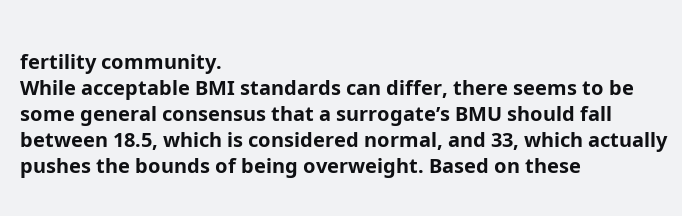fertility community.
While acceptable BMI standards can differ, there seems to be some general consensus that a surrogate’s BMU should fall between 18.5, which is considered normal, and 33, which actually pushes the bounds of being overweight. Based on these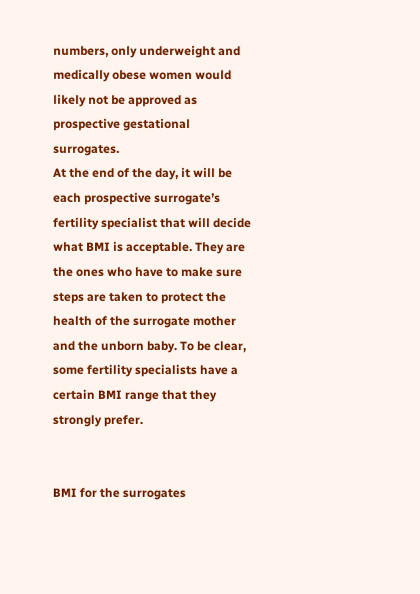numbers, only underweight and medically obese women would likely not be approved as prospective gestational surrogates.
At the end of the day, it will be each prospective surrogate’s fertility specialist that will decide what BMI is acceptable. They are the ones who have to make sure steps are taken to protect the health of the surrogate mother and the unborn baby. To be clear, some fertility specialists have a certain BMI range that they strongly prefer.


BMI for the surrogates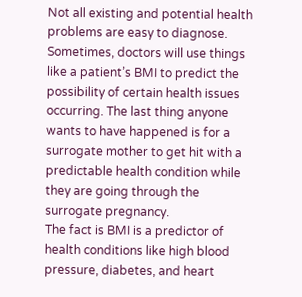Not all existing and potential health problems are easy to diagnose. Sometimes, doctors will use things like a patient’s BMI to predict the possibility of certain health issues occurring. The last thing anyone wants to have happened is for a surrogate mother to get hit with a predictable health condition while they are going through the surrogate pregnancy.
The fact is BMI is a predictor of health conditions like high blood pressure, diabetes, and heart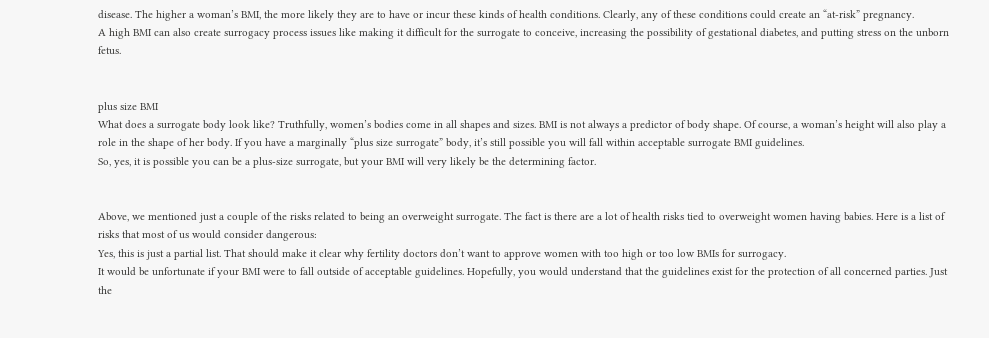disease. The higher a woman’s BMI, the more likely they are to have or incur these kinds of health conditions. Clearly, any of these conditions could create an “at-risk” pregnancy.
A high BMI can also create surrogacy process issues like making it difficult for the surrogate to conceive, increasing the possibility of gestational diabetes, and putting stress on the unborn fetus.


plus size BMI
What does a surrogate body look like? Truthfully, women’s bodies come in all shapes and sizes. BMI is not always a predictor of body shape. Of course, a woman’s height will also play a role in the shape of her body. If you have a marginally “plus size surrogate” body, it’s still possible you will fall within acceptable surrogate BMI guidelines.
So, yes, it is possible you can be a plus-size surrogate, but your BMI will very likely be the determining factor.


Above, we mentioned just a couple of the risks related to being an overweight surrogate. The fact is there are a lot of health risks tied to overweight women having babies. Here is a list of risks that most of us would consider dangerous:
Yes, this is just a partial list. That should make it clear why fertility doctors don’t want to approve women with too high or too low BMIs for surrogacy.
It would be unfortunate if your BMI were to fall outside of acceptable guidelines. Hopefully, you would understand that the guidelines exist for the protection of all concerned parties. Just the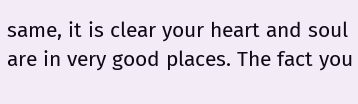same, it is clear your heart and soul are in very good places. The fact you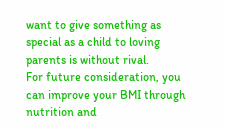want to give something as special as a child to loving parents is without rival.
For future consideration, you can improve your BMI through nutrition and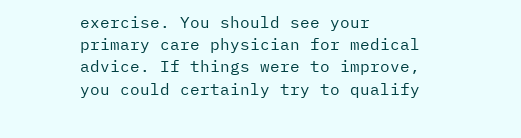exercise. You should see your primary care physician for medical advice. If things were to improve, you could certainly try to qualify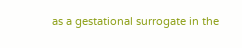as a gestational surrogate in the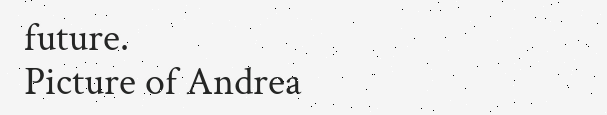future.
Picture of Andrea